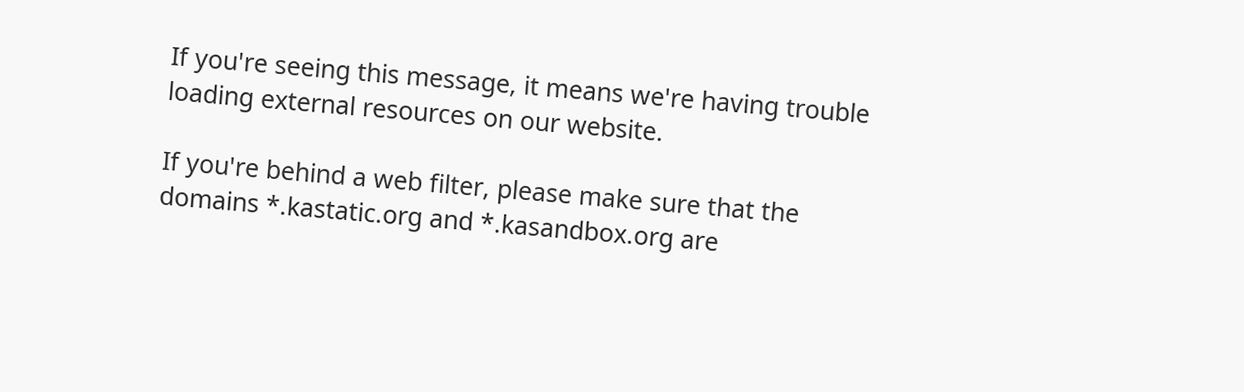If you're seeing this message, it means we're having trouble loading external resources on our website.

If you're behind a web filter, please make sure that the domains *.kastatic.org and *.kasandbox.org are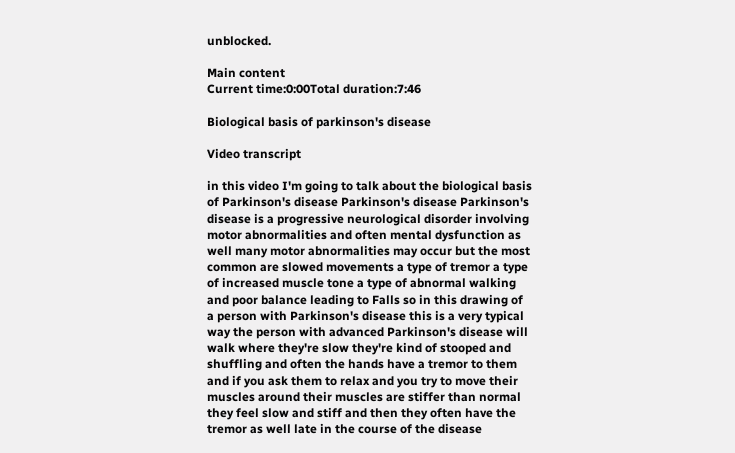unblocked.

Main content
Current time:0:00Total duration:7:46

Biological basis of parkinson's disease

Video transcript

in this video I'm going to talk about the biological basis of Parkinson's disease Parkinson's disease Parkinson's disease is a progressive neurological disorder involving motor abnormalities and often mental dysfunction as well many motor abnormalities may occur but the most common are slowed movements a type of tremor a type of increased muscle tone a type of abnormal walking and poor balance leading to Falls so in this drawing of a person with Parkinson's disease this is a very typical way the person with advanced Parkinson's disease will walk where they're slow they're kind of stooped and shuffling and often the hands have a tremor to them and if you ask them to relax and you try to move their muscles around their muscles are stiffer than normal they feel slow and stiff and then they often have the tremor as well late in the course of the disease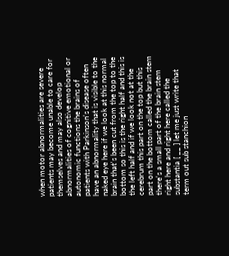when motor abnormalities are severe patients may become unable to care for themselves and may also develop abnormalities of cognitive emotional or autonomic functions the brains of patients with Parkinson's disease often have an abnormality that is visible to the naked eye here if we look at this normal brain that's been cut from the top to the bottom so this is the right half and this is the left half and if we look not at the cerebrum this part on the top but this part on the bottom called the brain stem there's a small part of the brain stem right here and right here called the substantia [ __ ] let me just write that term out sub stanchion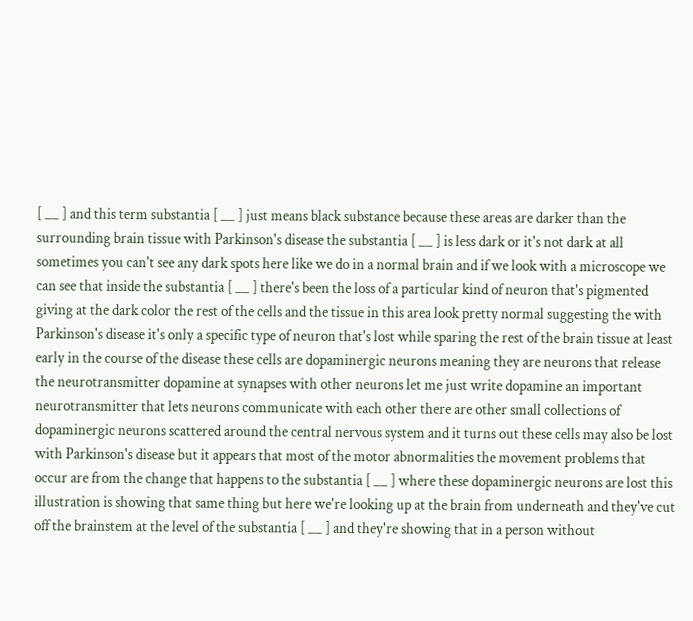[ __ ] and this term substantia [ __ ] just means black substance because these areas are darker than the surrounding brain tissue with Parkinson's disease the substantia [ __ ] is less dark or it's not dark at all sometimes you can't see any dark spots here like we do in a normal brain and if we look with a microscope we can see that inside the substantia [ __ ] there's been the loss of a particular kind of neuron that's pigmented giving at the dark color the rest of the cells and the tissue in this area look pretty normal suggesting the with Parkinson's disease it's only a specific type of neuron that's lost while sparing the rest of the brain tissue at least early in the course of the disease these cells are dopaminergic neurons meaning they are neurons that release the neurotransmitter dopamine at synapses with other neurons let me just write dopamine an important neurotransmitter that lets neurons communicate with each other there are other small collections of dopaminergic neurons scattered around the central nervous system and it turns out these cells may also be lost with Parkinson's disease but it appears that most of the motor abnormalities the movement problems that occur are from the change that happens to the substantia [ __ ] where these dopaminergic neurons are lost this illustration is showing that same thing but here we're looking up at the brain from underneath and they've cut off the brainstem at the level of the substantia [ __ ] and they're showing that in a person without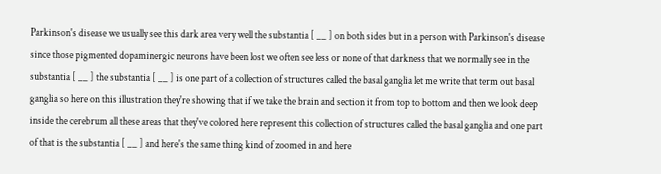Parkinson's disease we usually see this dark area very well the substantia [ __ ] on both sides but in a person with Parkinson's disease since those pigmented dopaminergic neurons have been lost we often see less or none of that darkness that we normally see in the substantia [ __ ] the substantia [ __ ] is one part of a collection of structures called the basal ganglia let me write that term out basal ganglia so here on this illustration they're showing that if we take the brain and section it from top to bottom and then we look deep inside the cerebrum all these areas that they've colored here represent this collection of structures called the basal ganglia and one part of that is the substantia [ __ ] and here's the same thing kind of zoomed in and here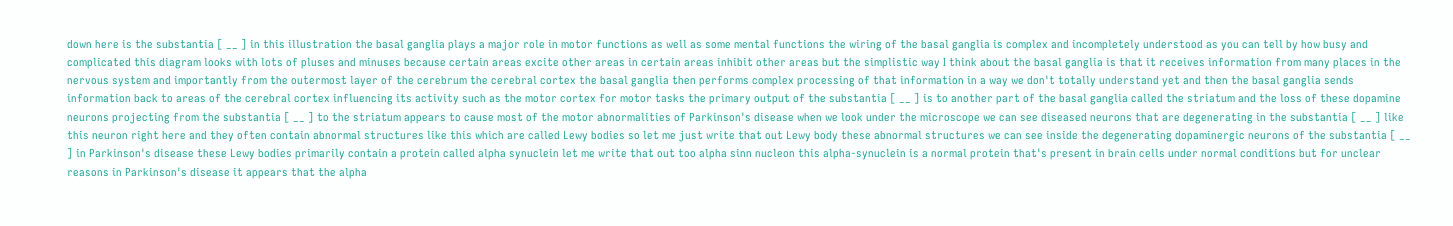down here is the substantia [ __ ] in this illustration the basal ganglia plays a major role in motor functions as well as some mental functions the wiring of the basal ganglia is complex and incompletely understood as you can tell by how busy and complicated this diagram looks with lots of pluses and minuses because certain areas excite other areas in certain areas inhibit other areas but the simplistic way I think about the basal ganglia is that it receives information from many places in the nervous system and importantly from the outermost layer of the cerebrum the cerebral cortex the basal ganglia then performs complex processing of that information in a way we don't totally understand yet and then the basal ganglia sends information back to areas of the cerebral cortex influencing its activity such as the motor cortex for motor tasks the primary output of the substantia [ __ ] is to another part of the basal ganglia called the striatum and the loss of these dopamine neurons projecting from the substantia [ __ ] to the striatum appears to cause most of the motor abnormalities of Parkinson's disease when we look under the microscope we can see diseased neurons that are degenerating in the substantia [ __ ] like this neuron right here and they often contain abnormal structures like this which are called Lewy bodies so let me just write that out Lewy body these abnormal structures we can see inside the degenerating dopaminergic neurons of the substantia [ __ ] in Parkinson's disease these Lewy bodies primarily contain a protein called alpha synuclein let me write that out too alpha sinn nucleon this alpha-synuclein is a normal protein that's present in brain cells under normal conditions but for unclear reasons in Parkinson's disease it appears that the alpha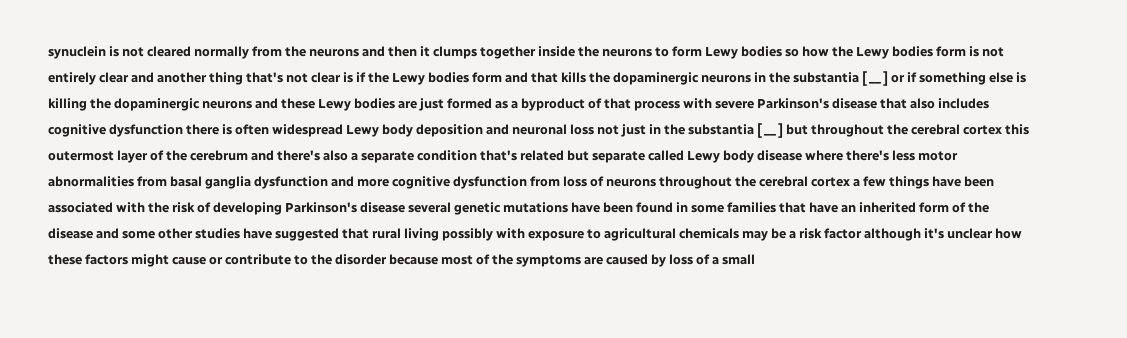synuclein is not cleared normally from the neurons and then it clumps together inside the neurons to form Lewy bodies so how the Lewy bodies form is not entirely clear and another thing that's not clear is if the Lewy bodies form and that kills the dopaminergic neurons in the substantia [ __ ] or if something else is killing the dopaminergic neurons and these Lewy bodies are just formed as a byproduct of that process with severe Parkinson's disease that also includes cognitive dysfunction there is often widespread Lewy body deposition and neuronal loss not just in the substantia [ __ ] but throughout the cerebral cortex this outermost layer of the cerebrum and there's also a separate condition that's related but separate called Lewy body disease where there's less motor abnormalities from basal ganglia dysfunction and more cognitive dysfunction from loss of neurons throughout the cerebral cortex a few things have been associated with the risk of developing Parkinson's disease several genetic mutations have been found in some families that have an inherited form of the disease and some other studies have suggested that rural living possibly with exposure to agricultural chemicals may be a risk factor although it's unclear how these factors might cause or contribute to the disorder because most of the symptoms are caused by loss of a small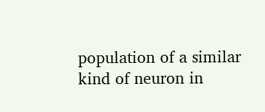population of a similar kind of neuron in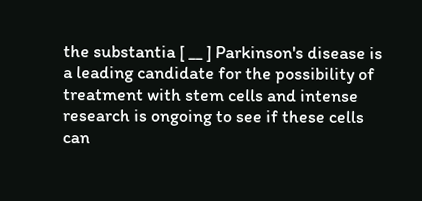the substantia [ __ ] Parkinson's disease is a leading candidate for the possibility of treatment with stem cells and intense research is ongoing to see if these cells can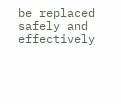be replaced safely and effectively